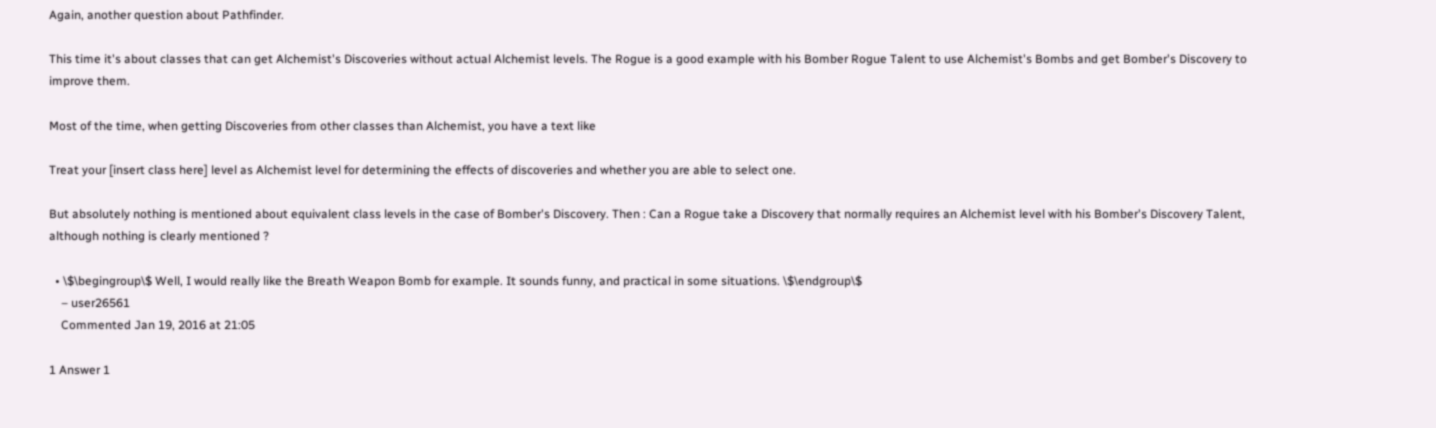Again, another question about Pathfinder.

This time it's about classes that can get Alchemist's Discoveries without actual Alchemist levels. The Rogue is a good example with his Bomber Rogue Talent to use Alchemist's Bombs and get Bomber's Discovery to improve them.

Most of the time, when getting Discoveries from other classes than Alchemist, you have a text like

Treat your [insert class here] level as Alchemist level for determining the effects of discoveries and whether you are able to select one.

But absolutely nothing is mentioned about equivalent class levels in the case of Bomber's Discovery. Then : Can a Rogue take a Discovery that normally requires an Alchemist level with his Bomber's Discovery Talent, although nothing is clearly mentioned ?

  • \$\begingroup\$ Well, I would really like the Breath Weapon Bomb for example. It sounds funny, and practical in some situations. \$\endgroup\$
    – user26561
    Commented Jan 19, 2016 at 21:05

1 Answer 1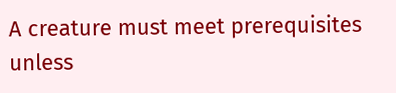A creature must meet prerequisites unless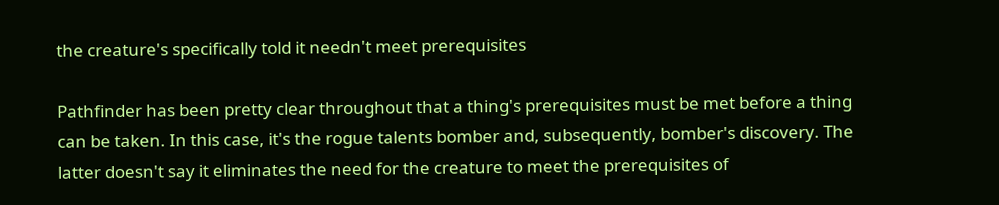the creature's specifically told it needn't meet prerequisites

Pathfinder has been pretty clear throughout that a thing's prerequisites must be met before a thing can be taken. In this case, it's the rogue talents bomber and, subsequently, bomber's discovery. The latter doesn't say it eliminates the need for the creature to meet the prerequisites of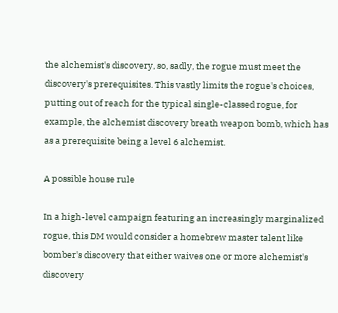the alchemist's discovery, so, sadly, the rogue must meet the discovery's prerequisites. This vastly limits the rogue's choices, putting out of reach for the typical single-classed rogue, for example, the alchemist discovery breath weapon bomb, which has as a prerequisite being a level 6 alchemist.

A possible house rule

In a high-level campaign featuring an increasingly marginalized rogue, this DM would consider a homebrew master talent like bomber's discovery that either waives one or more alchemist's discovery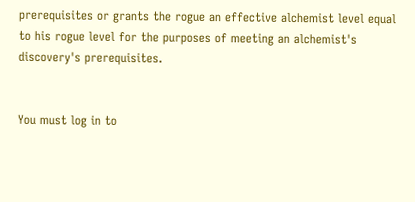prerequisites or grants the rogue an effective alchemist level equal to his rogue level for the purposes of meeting an alchemist's discovery's prerequisites.


You must log in to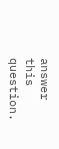answer this question.